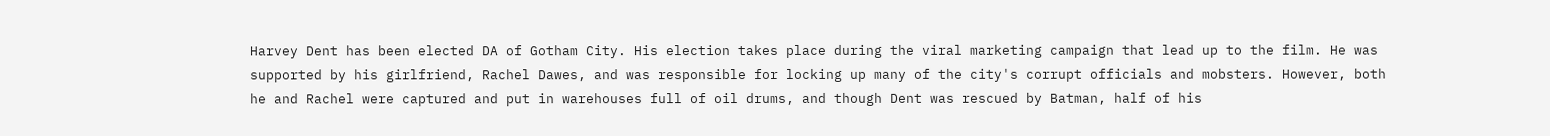Harvey Dent has been elected DA of Gotham City. His election takes place during the viral marketing campaign that lead up to the film. He was supported by his girlfriend, Rachel Dawes, and was responsible for locking up many of the city's corrupt officials and mobsters. However, both he and Rachel were captured and put in warehouses full of oil drums, and though Dent was rescued by Batman, half of his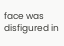face was disfigured in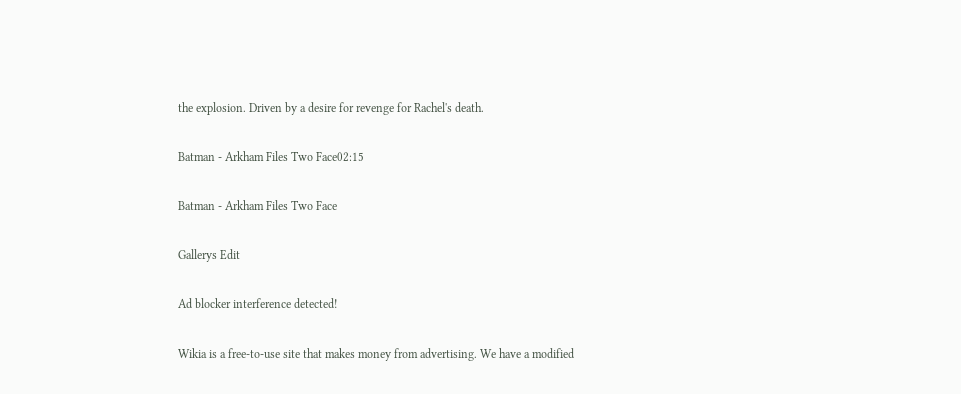the explosion. Driven by a desire for revenge for Rachel's death.

Batman - Arkham Files Two Face02:15

Batman - Arkham Files Two Face

Gallerys Edit

Ad blocker interference detected!

Wikia is a free-to-use site that makes money from advertising. We have a modified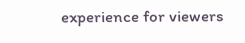experience for viewers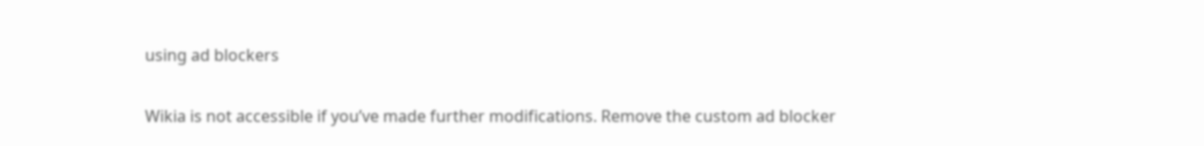using ad blockers

Wikia is not accessible if you’ve made further modifications. Remove the custom ad blocker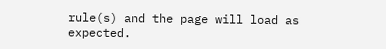rule(s) and the page will load as expected.